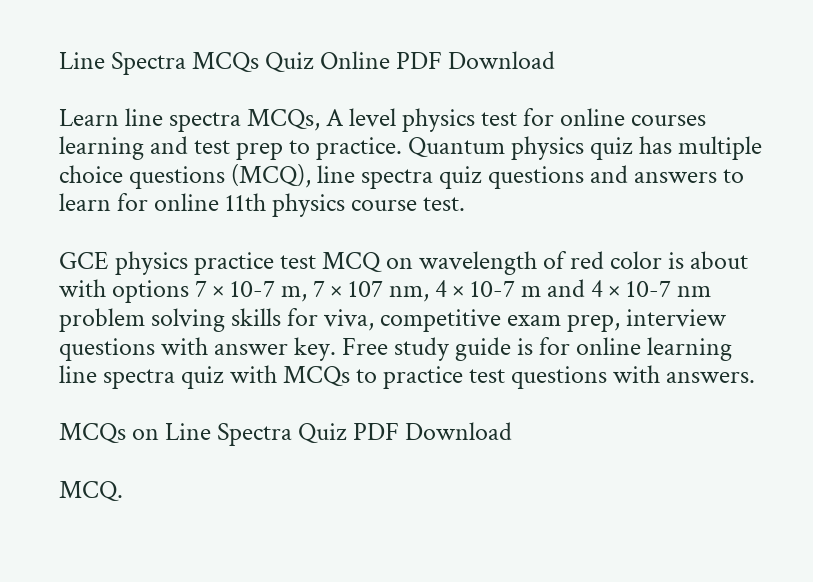Line Spectra MCQs Quiz Online PDF Download

Learn line spectra MCQs, A level physics test for online courses learning and test prep to practice. Quantum physics quiz has multiple choice questions (MCQ), line spectra quiz questions and answers to learn for online 11th physics course test.

GCE physics practice test MCQ on wavelength of red color is about with options 7 × 10-7 m, 7 × 107 nm, 4 × 10-7 m and 4 × 10-7 nm problem solving skills for viva, competitive exam prep, interview questions with answer key. Free study guide is for online learning line spectra quiz with MCQs to practice test questions with answers.

MCQs on Line Spectra Quiz PDF Download

MCQ.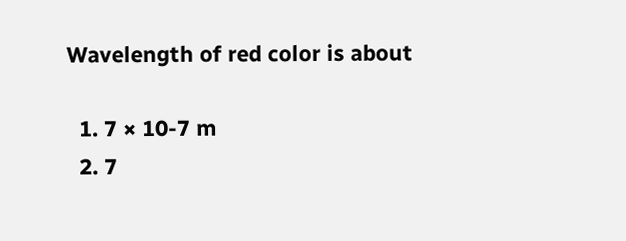Wavelength of red color is about

  1. 7 × 10-7 m
  2. 7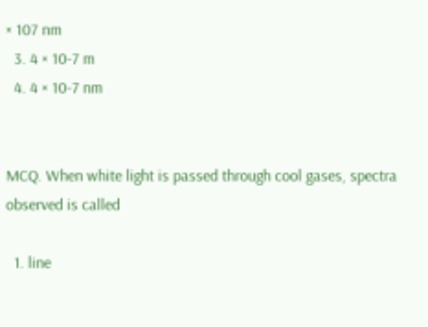× 107 nm
  3. 4 × 10-7 m
  4. 4 × 10-7 nm


MCQ. When white light is passed through cool gases, spectra observed is called

  1. line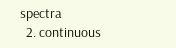spectra
  2. continuous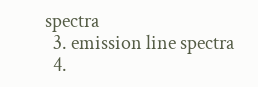spectra
  3. emission line spectra
  4.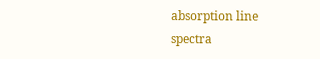absorption line spectra